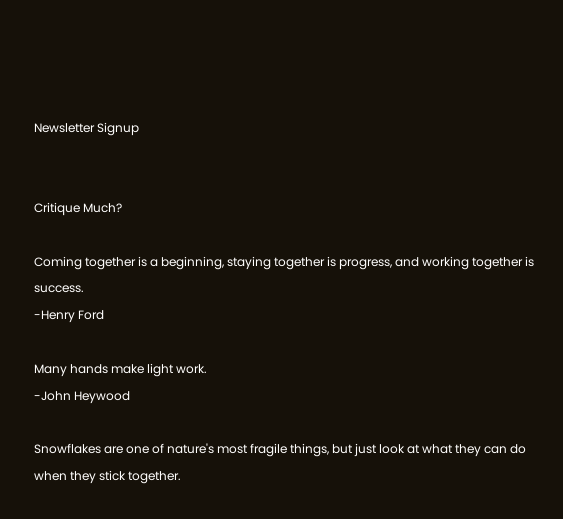Newsletter Signup


Critique Much?

Coming together is a beginning, staying together is progress, and working together is success.
-Henry Ford

Many hands make light work.
-John Heywood

Snowflakes are one of nature's most fragile things, but just look at what they can do when they stick together.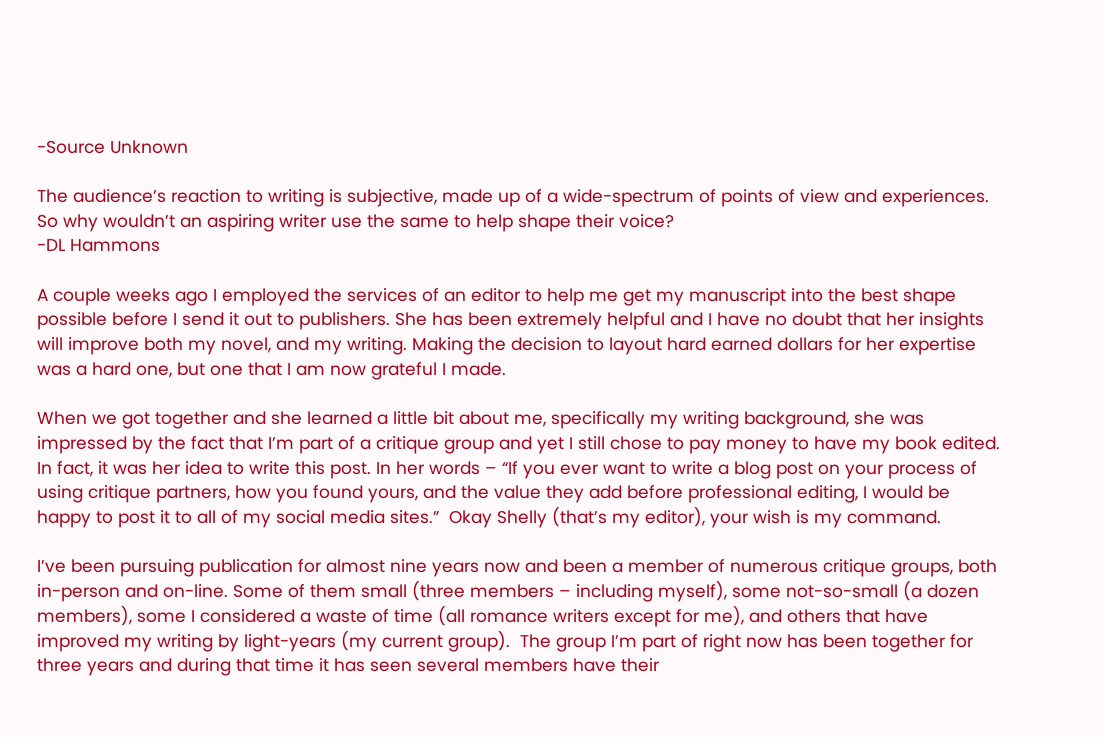-Source Unknown

The audience’s reaction to writing is subjective, made up of a wide-spectrum of points of view and experiences. So why wouldn’t an aspiring writer use the same to help shape their voice?
-DL Hammons

A couple weeks ago I employed the services of an editor to help me get my manuscript into the best shape possible before I send it out to publishers. She has been extremely helpful and I have no doubt that her insights will improve both my novel, and my writing. Making the decision to layout hard earned dollars for her expertise was a hard one, but one that I am now grateful I made.

When we got together and she learned a little bit about me, specifically my writing background, she was impressed by the fact that I’m part of a critique group and yet I still chose to pay money to have my book edited. In fact, it was her idea to write this post. In her words – “If you ever want to write a blog post on your process of using critique partners, how you found yours, and the value they add before professional editing, I would be happy to post it to all of my social media sites.”  Okay Shelly (that’s my editor), your wish is my command.

I’ve been pursuing publication for almost nine years now and been a member of numerous critique groups, both in-person and on-line. Some of them small (three members – including myself), some not-so-small (a dozen members), some I considered a waste of time (all romance writers except for me), and others that have improved my writing by light-years (my current group).  The group I’m part of right now has been together for three years and during that time it has seen several members have their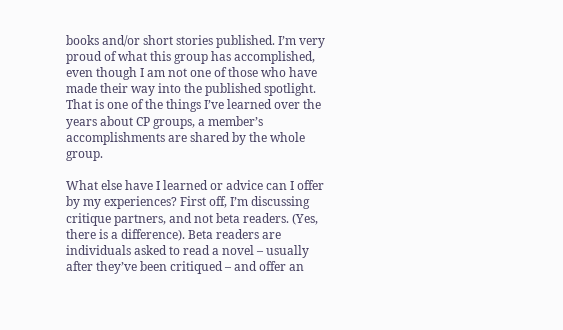books and/or short stories published. I’m very proud of what this group has accomplished, even though I am not one of those who have made their way into the published spotlight. That is one of the things I’ve learned over the years about CP groups, a member’s accomplishments are shared by the whole group.

What else have I learned or advice can I offer by my experiences? First off, I’m discussing critique partners, and not beta readers. (Yes, there is a difference). Beta readers are individuals asked to read a novel – usually after they’ve been critiqued – and offer an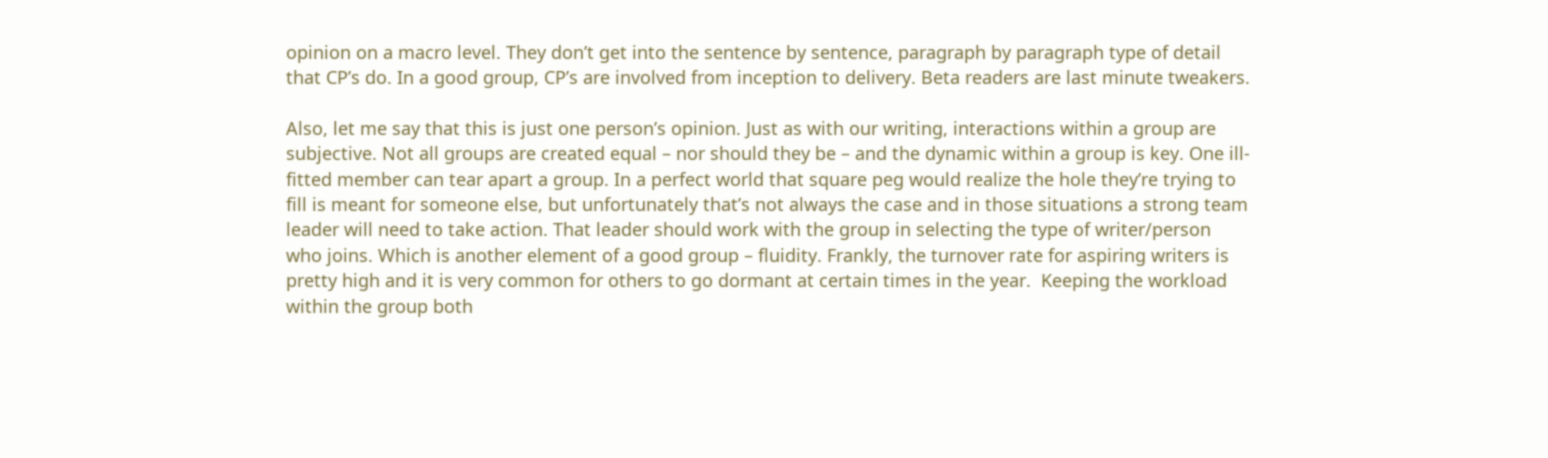opinion on a macro level. They don’t get into the sentence by sentence, paragraph by paragraph type of detail that CP’s do. In a good group, CP’s are involved from inception to delivery. Beta readers are last minute tweakers.

Also, let me say that this is just one person’s opinion. Just as with our writing, interactions within a group are subjective. Not all groups are created equal – nor should they be – and the dynamic within a group is key. One ill-fitted member can tear apart a group. In a perfect world that square peg would realize the hole they’re trying to fill is meant for someone else, but unfortunately that’s not always the case and in those situations a strong team leader will need to take action. That leader should work with the group in selecting the type of writer/person who joins. Which is another element of a good group – fluidity. Frankly, the turnover rate for aspiring writers is pretty high and it is very common for others to go dormant at certain times in the year.  Keeping the workload within the group both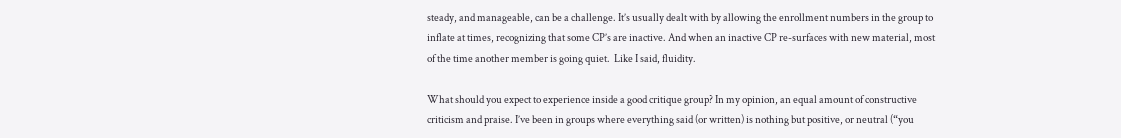steady, and manageable, can be a challenge. It’s usually dealt with by allowing the enrollment numbers in the group to inflate at times, recognizing that some CP’s are inactive. And when an inactive CP re-surfaces with new material, most of the time another member is going quiet.  Like I said, fluidity.

What should you expect to experience inside a good critique group? In my opinion, an equal amount of constructive criticism and praise. I’ve been in groups where everything said (or written) is nothing but positive, or neutral (“you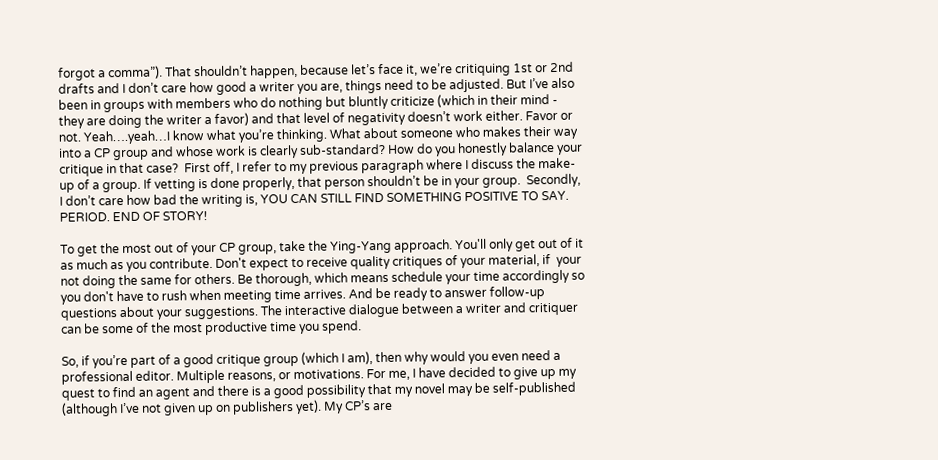forgot a comma”). That shouldn’t happen, because let’s face it, we’re critiquing 1st or 2nd drafts and I don’t care how good a writer you are, things need to be adjusted. But I’ve also been in groups with members who do nothing but bluntly criticize (which in their mind - they are doing the writer a favor) and that level of negativity doesn’t work either. Favor or not. Yeah….yeah…I know what you’re thinking. What about someone who makes their way into a CP group and whose work is clearly sub-standard? How do you honestly balance your critique in that case?  First off, I refer to my previous paragraph where I discuss the make-up of a group. If vetting is done properly, that person shouldn’t be in your group.  Secondly, I don’t care how bad the writing is, YOU CAN STILL FIND SOMETHING POSITIVE TO SAY. PERIOD. END OF STORY!

To get the most out of your CP group, take the Ying-Yang approach. You'll only get out of it as much as you contribute. Don't expect to receive quality critiques of your material, if  your not doing the same for others. Be thorough, which means schedule your time accordingly so you don't have to rush when meeting time arrives. And be ready to answer follow-up questions about your suggestions. The interactive dialogue between a writer and critiquer can be some of the most productive time you spend.

So, if you’re part of a good critique group (which I am), then why would you even need a professional editor. Multiple reasons, or motivations. For me, I have decided to give up my quest to find an agent and there is a good possibility that my novel may be self-published (although I’ve not given up on publishers yet). My CP’s are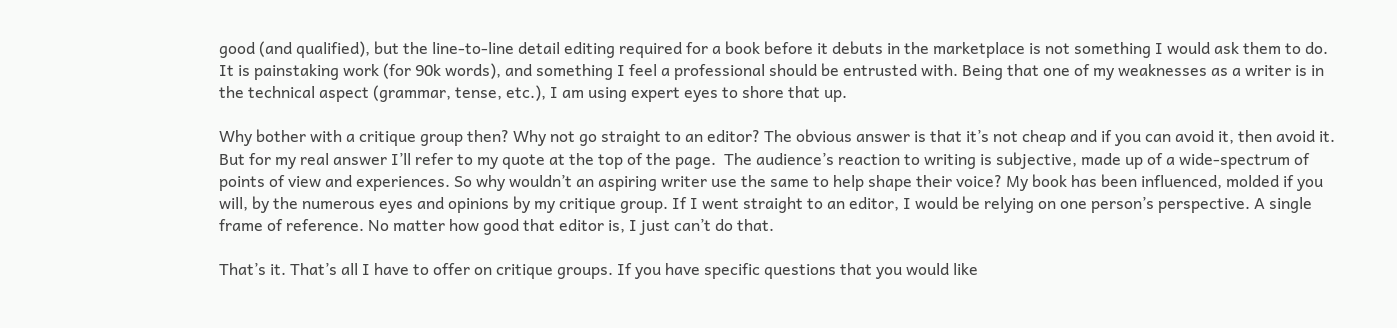good (and qualified), but the line-to-line detail editing required for a book before it debuts in the marketplace is not something I would ask them to do.  It is painstaking work (for 90k words), and something I feel a professional should be entrusted with. Being that one of my weaknesses as a writer is in the technical aspect (grammar, tense, etc.), I am using expert eyes to shore that up.

Why bother with a critique group then? Why not go straight to an editor? The obvious answer is that it’s not cheap and if you can avoid it, then avoid it. But for my real answer I’ll refer to my quote at the top of the page.  The audience’s reaction to writing is subjective, made up of a wide-spectrum of points of view and experiences. So why wouldn’t an aspiring writer use the same to help shape their voice? My book has been influenced, molded if you will, by the numerous eyes and opinions by my critique group. If I went straight to an editor, I would be relying on one person’s perspective. A single frame of reference. No matter how good that editor is, I just can’t do that.

That’s it. That’s all I have to offer on critique groups. If you have specific questions that you would like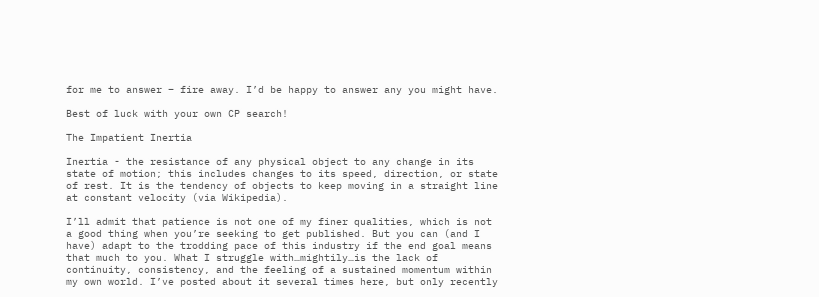for me to answer – fire away. I’d be happy to answer any you might have.

Best of luck with your own CP search!

The Impatient Inertia

Inertia - the resistance of any physical object to any change in its state of motion; this includes changes to its speed, direction, or state of rest. It is the tendency of objects to keep moving in a straight line at constant velocity (via Wikipedia).

I’ll admit that patience is not one of my finer qualities, which is not a good thing when you’re seeking to get published. But you can (and I have) adapt to the trodding pace of this industry if the end goal means that much to you. What I struggle with…mightily…is the lack of continuity, consistency, and the feeling of a sustained momentum within my own world. I’ve posted about it several times here, but only recently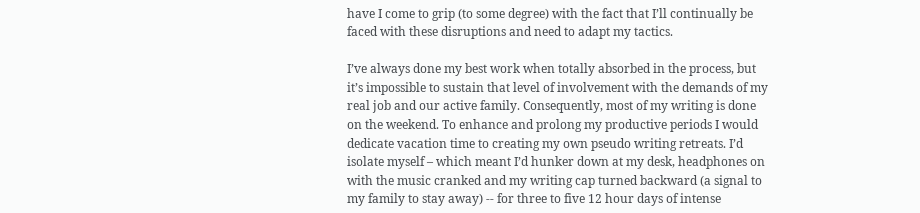have I come to grip (to some degree) with the fact that I’ll continually be faced with these disruptions and need to adapt my tactics.

I’ve always done my best work when totally absorbed in the process, but it’s impossible to sustain that level of involvement with the demands of my real job and our active family. Consequently, most of my writing is done on the weekend. To enhance and prolong my productive periods I would dedicate vacation time to creating my own pseudo writing retreats. I’d isolate myself – which meant I’d hunker down at my desk, headphones on with the music cranked and my writing cap turned backward (a signal to my family to stay away) -- for three to five 12 hour days of intense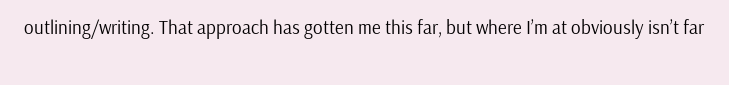outlining/writing. That approach has gotten me this far, but where I’m at obviously isn’t far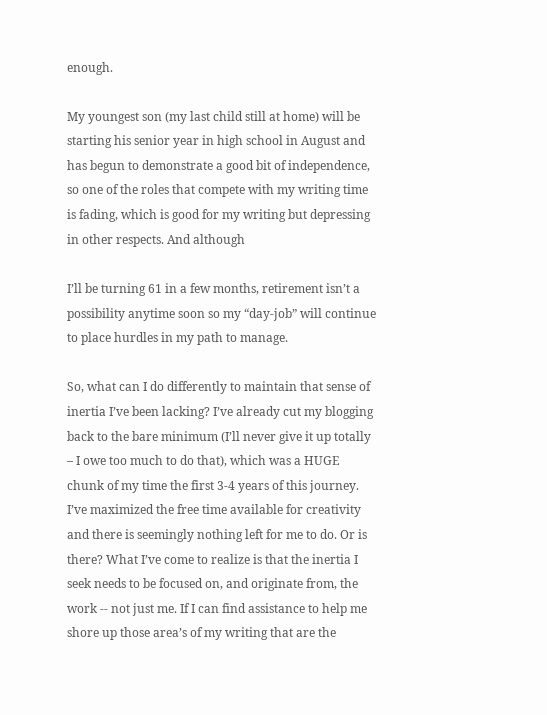enough.

My youngest son (my last child still at home) will be starting his senior year in high school in August and has begun to demonstrate a good bit of independence, so one of the roles that compete with my writing time is fading, which is good for my writing but depressing in other respects. And although

I’ll be turning 61 in a few months, retirement isn’t a possibility anytime soon so my “day-job” will continue to place hurdles in my path to manage.

So, what can I do differently to maintain that sense of inertia I’ve been lacking? I’ve already cut my blogging back to the bare minimum (I’ll never give it up totally – I owe too much to do that), which was a HUGE chunk of my time the first 3-4 years of this journey. I’ve maximized the free time available for creativity and there is seemingly nothing left for me to do. Or is there? What I’ve come to realize is that the inertia I seek needs to be focused on, and originate from, the work -- not just me. If I can find assistance to help me shore up those area’s of my writing that are the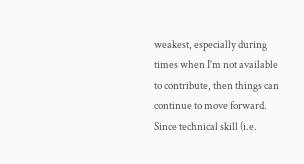weakest, especially during times when I’m not available to contribute, then things can continue to move forward. Since technical skill (i.e.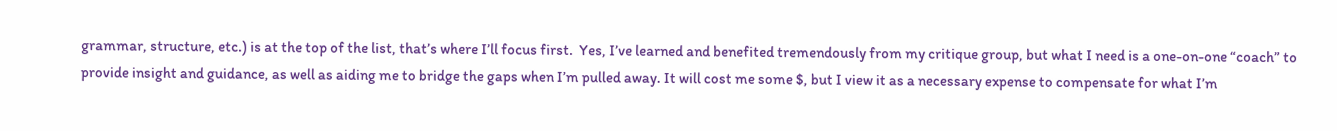grammar, structure, etc.) is at the top of the list, that’s where I’ll focus first.  Yes, I’ve learned and benefited tremendously from my critique group, but what I need is a one-on-one “coach” to provide insight and guidance, as well as aiding me to bridge the gaps when I’m pulled away. It will cost me some $, but I view it as a necessary expense to compensate for what I’m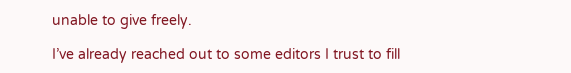unable to give freely.

I’ve already reached out to some editors I trust to fill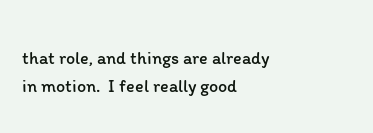that role, and things are already in motion.  I feel really good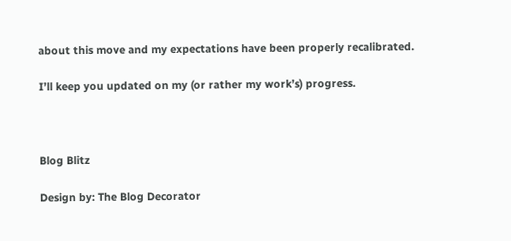about this move and my expectations have been properly recalibrated.

I’ll keep you updated on my (or rather my work’s) progress.



Blog Blitz

Design by: The Blog Decorator